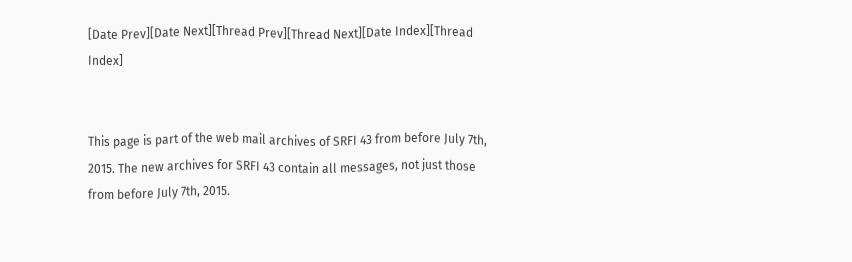[Date Prev][Date Next][Thread Prev][Thread Next][Date Index][Thread Index]


This page is part of the web mail archives of SRFI 43 from before July 7th, 2015. The new archives for SRFI 43 contain all messages, not just those from before July 7th, 2015.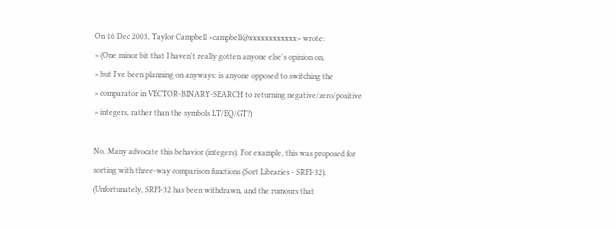On 16 Dec 2003, Taylor Campbell <campbell@xxxxxxxxxxxx> wrote:
> (One minor bit that I haven't really gotten anyone else's opinion on,
> but I've been planning on anyways: is anyone opposed to switching the
> comparator in VECTOR-BINARY-SEARCH to returning negative/zero/positive
> integers, rather than the symbols LT/EQ/GT?)

No. Many advocate this behavior (integers). For example, this was proposed for
sorting with three-way comparison functions (Sort Libraries - SRFI-32).
(Unfortunately, SRFI-32 has been withdrawn, and the rumours that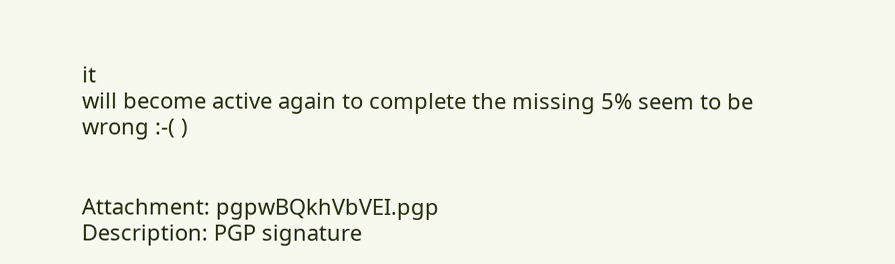it
will become active again to complete the missing 5% seem to be wrong :-( )


Attachment: pgpwBQkhVbVEI.pgp
Description: PGP signature